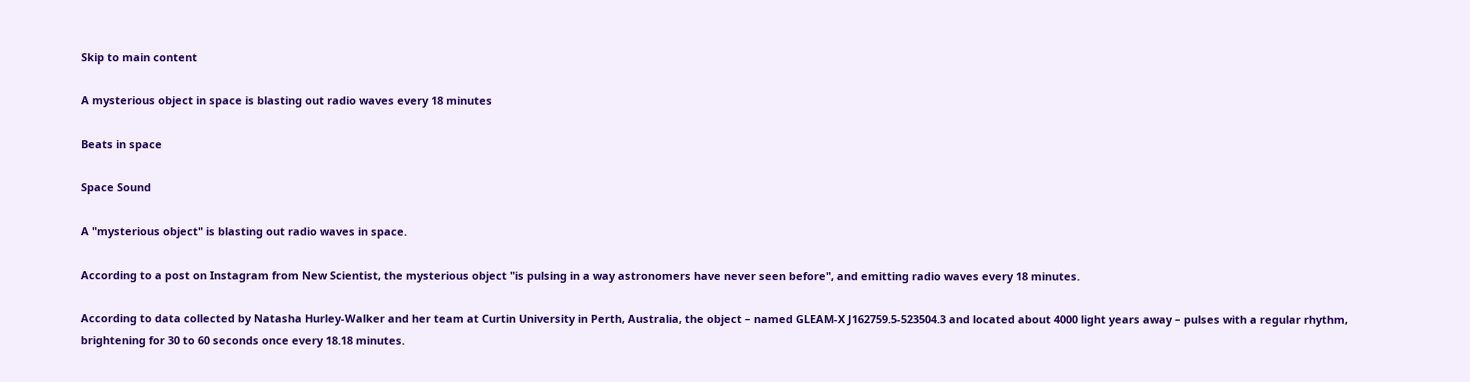Skip to main content

A mysterious object in space is blasting out radio waves every 18 minutes

Beats in space

Space Sound

A "mysterious object" is blasting out radio waves in space.

According to a post on Instagram from New Scientist, the mysterious object "is pulsing in a way astronomers have never seen before", and emitting radio waves every 18 minutes.

According to data collected by Natasha Hurley-Walker and her team at Curtin University in Perth, Australia, the object – named GLEAM-X J162759.5-523504.3 and located about 4000 light years away – pulses with a regular rhythm, brightening for 30 to 60 seconds once every 18.18 minutes.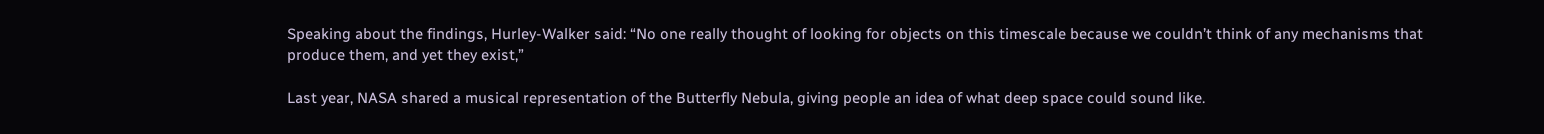Speaking about the findings, Hurley-Walker said: “No one really thought of looking for objects on this timescale because we couldn’t think of any mechanisms that produce them, and yet they exist,”

Last year, NASA shared a musical representation of the Butterfly Nebula, giving people an idea of what deep space could sound like.